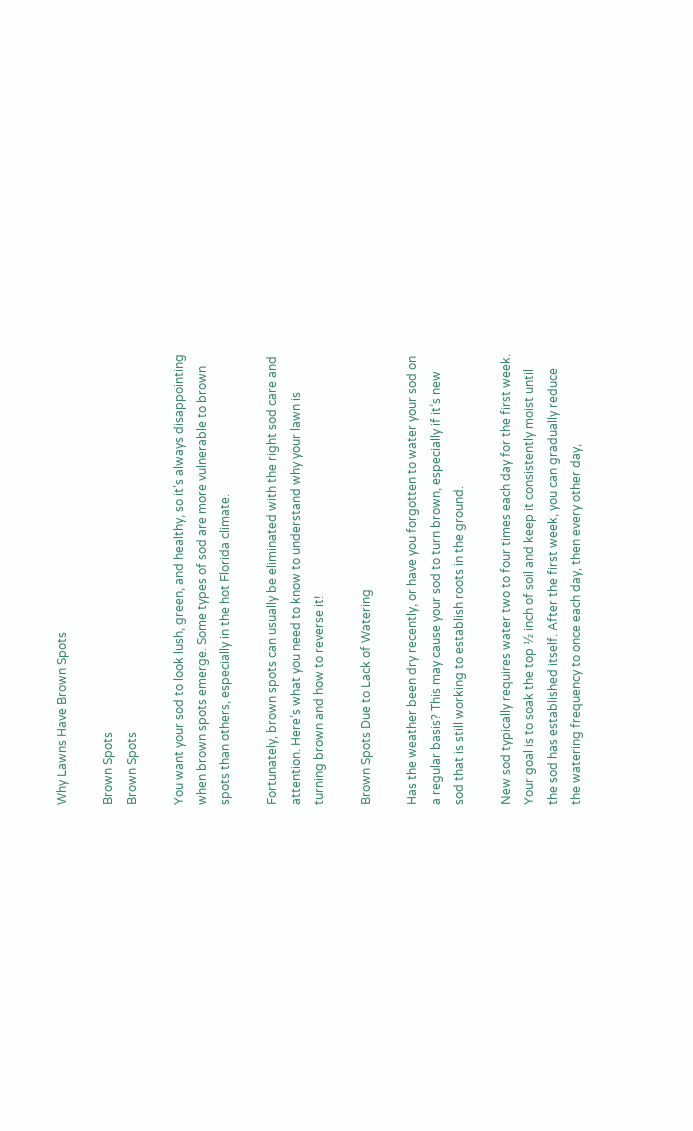Why Lawns Have Brown Spots

Brown Spots
Brown Spots

You want your sod to look lush, green, and healthy, so it’s always disappointing when brown spots emerge. Some types of sod are more vulnerable to brown spots than others, especially in the hot Florida climate.

Fortunately, brown spots can usually be eliminated with the right sod care and attention. Here’s what you need to know to understand why your lawn is turning brown and how to reverse it!

Brown Spots Due to Lack of Watering

Has the weather been dry recently, or have you forgotten to water your sod on a regular basis? This may cause your sod to turn brown, especially if it’s new sod that is still working to establish roots in the ground.

New sod typically requires water two to four times each day for the first week. Your goal is to soak the top ½ inch of soil and keep it consistently moist until the sod has established itself. After the first week, you can gradually reduce the watering frequency to once each day, then every other day,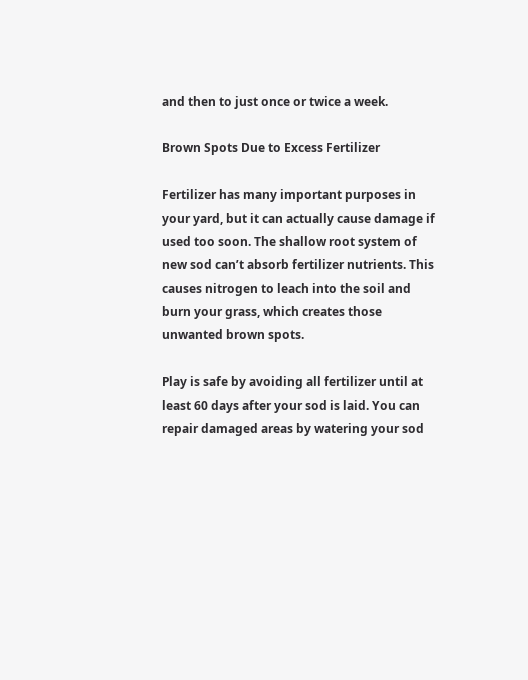and then to just once or twice a week.

Brown Spots Due to Excess Fertilizer

Fertilizer has many important purposes in your yard, but it can actually cause damage if used too soon. The shallow root system of new sod can’t absorb fertilizer nutrients. This causes nitrogen to leach into the soil and burn your grass, which creates those unwanted brown spots.

Play is safe by avoiding all fertilizer until at least 60 days after your sod is laid. You can repair damaged areas by watering your sod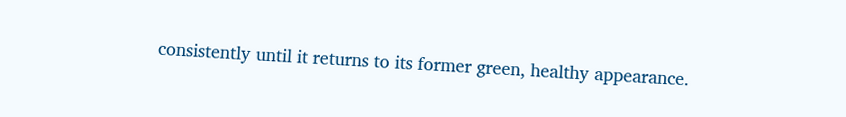consistently until it returns to its former green, healthy appearance.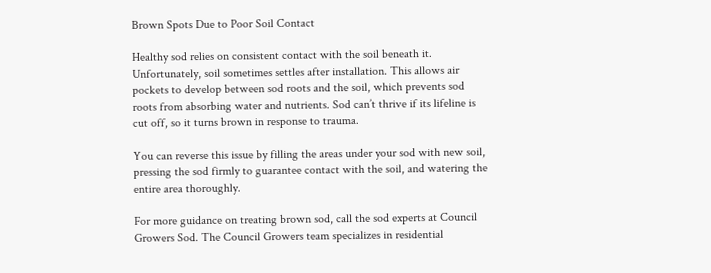Brown Spots Due to Poor Soil Contact

Healthy sod relies on consistent contact with the soil beneath it. Unfortunately, soil sometimes settles after installation. This allows air pockets to develop between sod roots and the soil, which prevents sod roots from absorbing water and nutrients. Sod can’t thrive if its lifeline is cut off, so it turns brown in response to trauma.

You can reverse this issue by filling the areas under your sod with new soil, pressing the sod firmly to guarantee contact with the soil, and watering the entire area thoroughly.

For more guidance on treating brown sod, call the sod experts at Council Growers Sod. The Council Growers team specializes in residential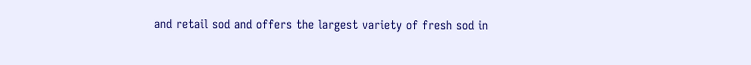and retail sod and offers the largest variety of fresh sod in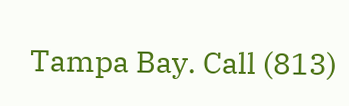Tampa Bay. Call (813)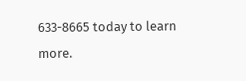633-8665 today to learn more.